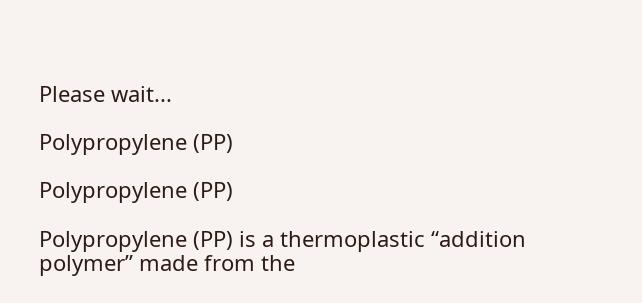Please wait...

Polypropylene (PP)

Polypropylene (PP)

Polypropylene (PP) is a thermoplastic “addition polymer” made from the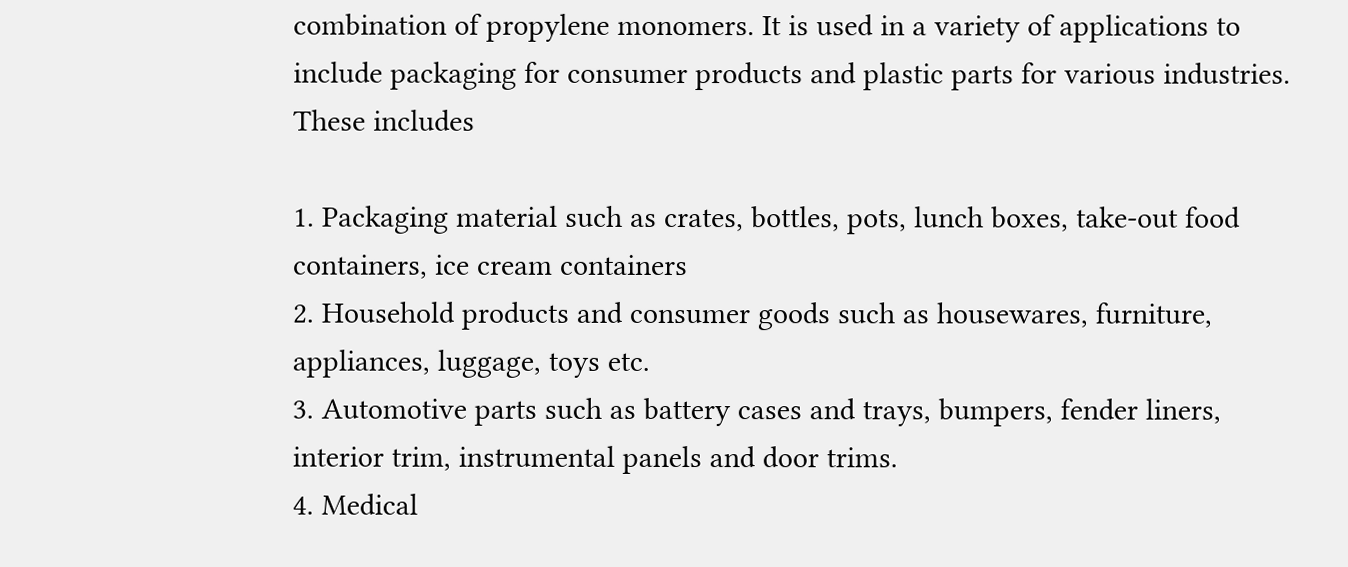combination of propylene monomers. It is used in a variety of applications to include packaging for consumer products and plastic parts for various industries. These includes

1. Packaging material such as crates, bottles, pots, lunch boxes, take-out food containers, ice cream containers
2. Household products and consumer goods such as housewares, furniture, appliances, luggage, toys etc.
3. Automotive parts such as battery cases and trays, bumpers, fender liners, interior trim, instrumental panels and door trims.
4. Medical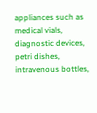appliances such as medical vials, diagnostic devices, petri dishes, intravenous bottles,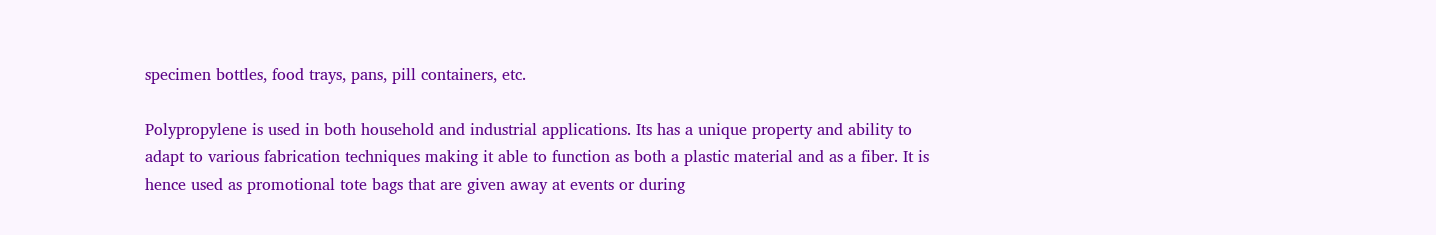specimen bottles, food trays, pans, pill containers, etc.

Polypropylene is used in both household and industrial applications. Its has a unique property and ability to adapt to various fabrication techniques making it able to function as both a plastic material and as a fiber. It is hence used as promotional tote bags that are given away at events or during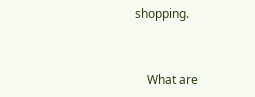shopping.


    What are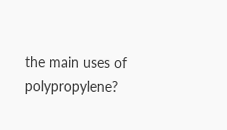the main uses of polypropylene?